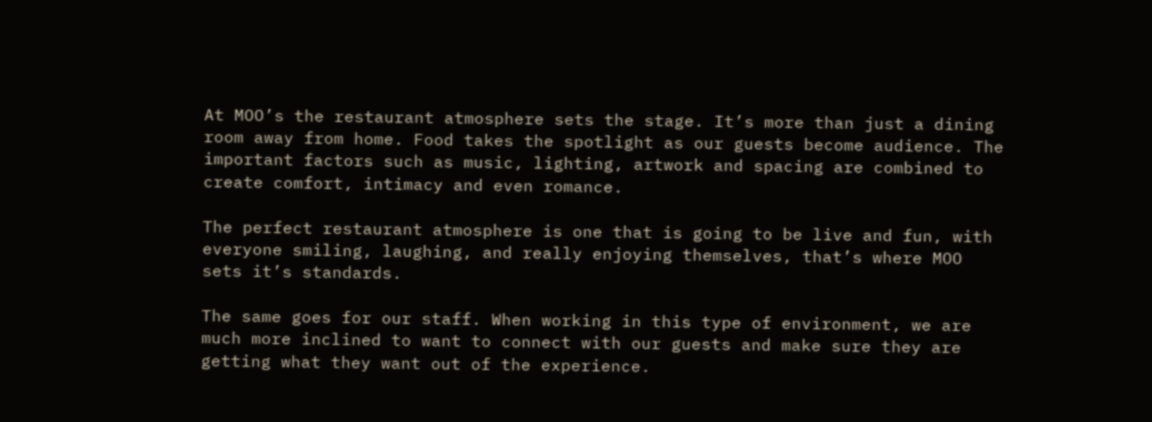At MOO’s the restaurant atmosphere sets the stage. It’s more than just a dining room away from home. Food takes the spotlight as our guests become audience. The important factors such as music, lighting, artwork and spacing are combined to create comfort, intimacy and even romance.

The perfect restaurant atmosphere is one that is going to be live and fun, with everyone smiling, laughing, and really enjoying themselves, that’s where MOO sets it’s standards.

The same goes for our staff. When working in this type of environment, we are much more inclined to want to connect with our guests and make sure they are getting what they want out of the experience.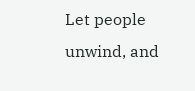Let people unwind, and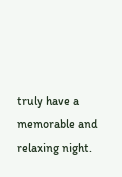truly have a memorable and relaxing night.